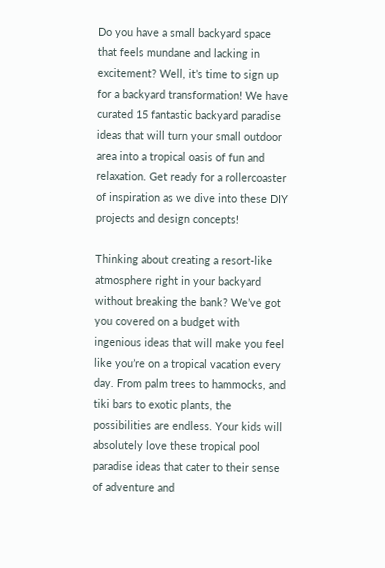Do you have a small backyard space that feels mundane and lacking in excitement? Well, it’s time to sign up for a backyard transformation! We have curated 15 fantastic backyard paradise ideas that will turn your small outdoor area into a tropical oasis of fun and relaxation. Get ready for a rollercoaster of inspiration as we dive into these DIY projects and design concepts!

Thinking about creating a resort-like atmosphere right in your backyard without breaking the bank? We’ve got you covered on a budget with ingenious ideas that will make you feel like you’re on a tropical vacation every day. From palm trees to hammocks, and tiki bars to exotic plants, the possibilities are endless. Your kids will absolutely love these tropical pool paradise ideas that cater to their sense of adventure and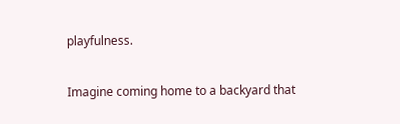playfulness.

Imagine coming home to a backyard that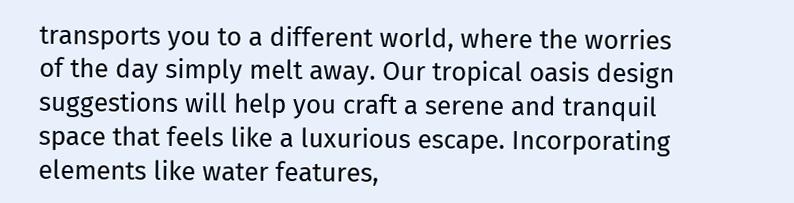transports you to a different world, where the worries of the day simply melt away. Our tropical oasis design suggestions will help you craft a serene and tranquil space that feels like a luxurious escape. Incorporating elements like water features,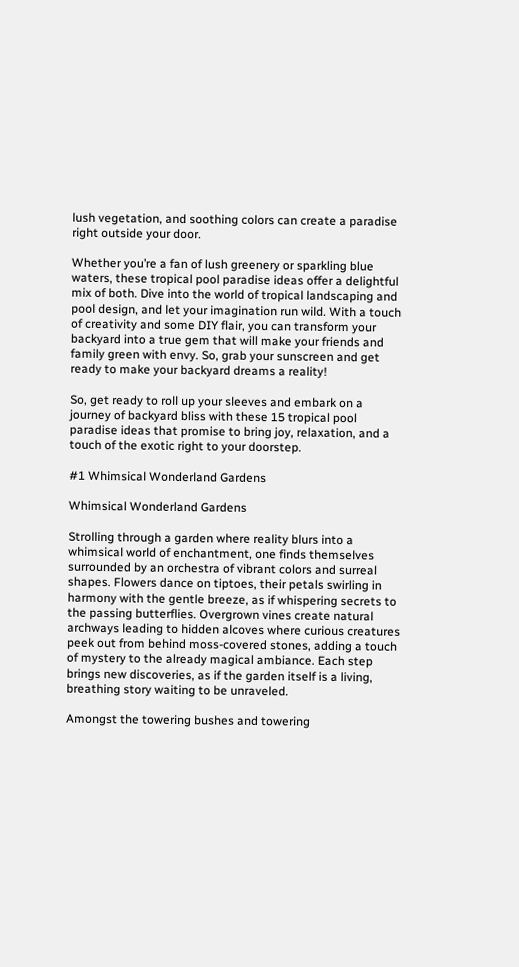lush vegetation, and soothing colors can create a paradise right outside your door.

Whether you’re a fan of lush greenery or sparkling blue waters, these tropical pool paradise ideas offer a delightful mix of both. Dive into the world of tropical landscaping and pool design, and let your imagination run wild. With a touch of creativity and some DIY flair, you can transform your backyard into a true gem that will make your friends and family green with envy. So, grab your sunscreen and get ready to make your backyard dreams a reality!

So, get ready to roll up your sleeves and embark on a journey of backyard bliss with these 15 tropical pool paradise ideas that promise to bring joy, relaxation, and a touch of the exotic right to your doorstep.

#1 Whimsical Wonderland Gardens

Whimsical Wonderland Gardens

Strolling through a garden where reality blurs into a whimsical world of enchantment, one finds themselves surrounded by an orchestra of vibrant colors and surreal shapes. Flowers dance on tiptoes, their petals swirling in harmony with the gentle breeze, as if whispering secrets to the passing butterflies. Overgrown vines create natural archways leading to hidden alcoves where curious creatures peek out from behind moss-covered stones, adding a touch of mystery to the already magical ambiance. Each step brings new discoveries, as if the garden itself is a living, breathing story waiting to be unraveled.

Amongst the towering bushes and towering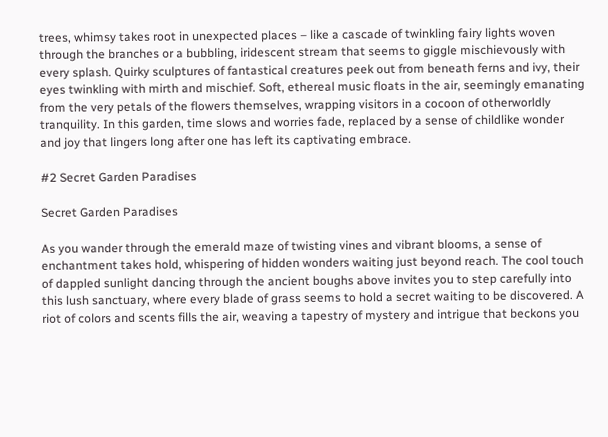trees, whimsy takes root in unexpected places – like a cascade of twinkling fairy lights woven through the branches or a bubbling, iridescent stream that seems to giggle mischievously with every splash. Quirky sculptures of fantastical creatures peek out from beneath ferns and ivy, their eyes twinkling with mirth and mischief. Soft, ethereal music floats in the air, seemingly emanating from the very petals of the flowers themselves, wrapping visitors in a cocoon of otherworldly tranquility. In this garden, time slows and worries fade, replaced by a sense of childlike wonder and joy that lingers long after one has left its captivating embrace.

#2 Secret Garden Paradises

Secret Garden Paradises

As you wander through the emerald maze of twisting vines and vibrant blooms, a sense of enchantment takes hold, whispering of hidden wonders waiting just beyond reach. The cool touch of dappled sunlight dancing through the ancient boughs above invites you to step carefully into this lush sanctuary, where every blade of grass seems to hold a secret waiting to be discovered. A riot of colors and scents fills the air, weaving a tapestry of mystery and intrigue that beckons you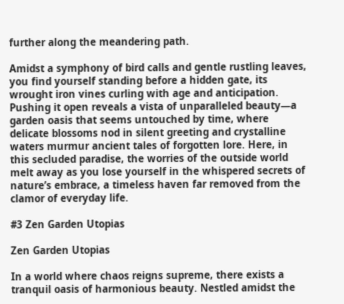further along the meandering path.

Amidst a symphony of bird calls and gentle rustling leaves, you find yourself standing before a hidden gate, its wrought iron vines curling with age and anticipation. Pushing it open reveals a vista of unparalleled beauty—a garden oasis that seems untouched by time, where delicate blossoms nod in silent greeting and crystalline waters murmur ancient tales of forgotten lore. Here, in this secluded paradise, the worries of the outside world melt away as you lose yourself in the whispered secrets of nature’s embrace, a timeless haven far removed from the clamor of everyday life.

#3 Zen Garden Utopias

Zen Garden Utopias

In a world where chaos reigns supreme, there exists a tranquil oasis of harmonious beauty. Nestled amidst the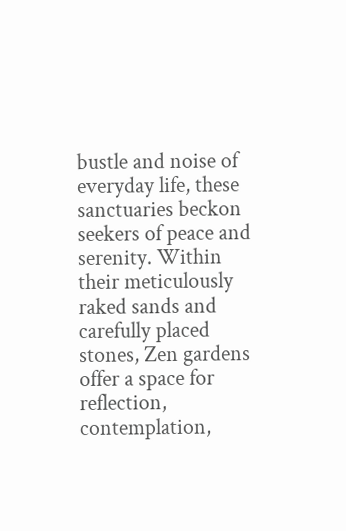bustle and noise of everyday life, these sanctuaries beckon seekers of peace and serenity. Within their meticulously raked sands and carefully placed stones, Zen gardens offer a space for reflection, contemplation,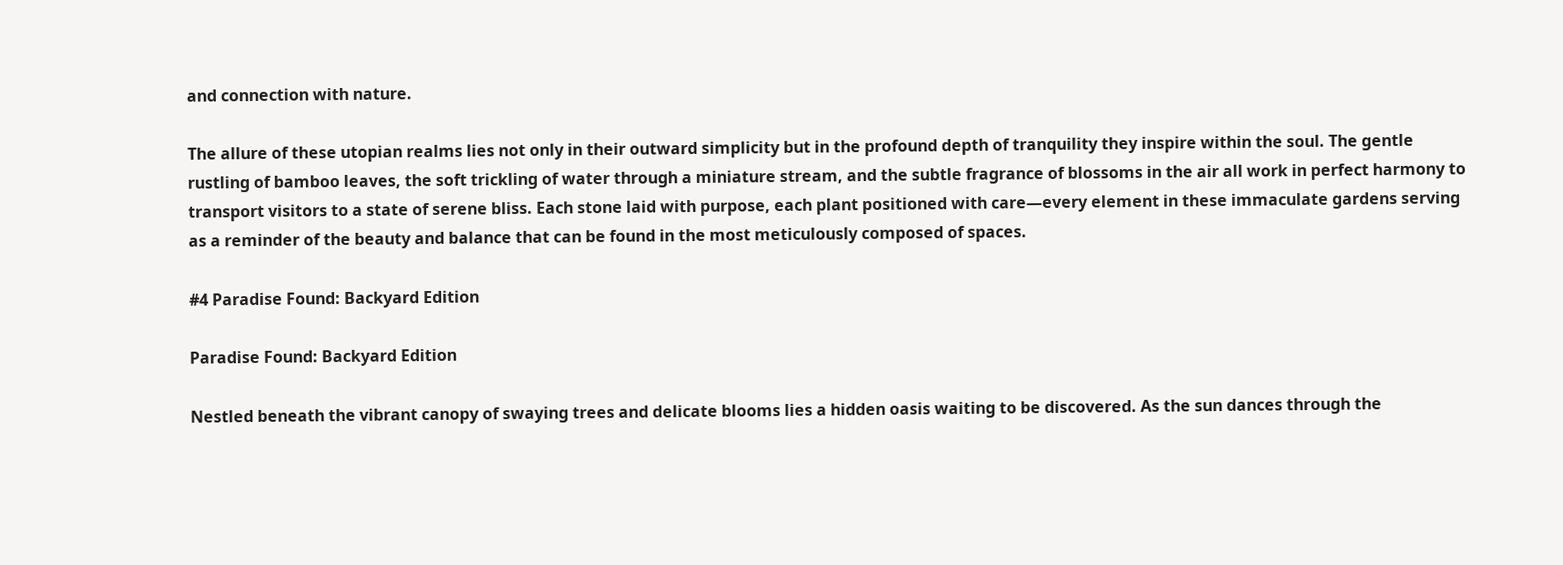and connection with nature.

The allure of these utopian realms lies not only in their outward simplicity but in the profound depth of tranquility they inspire within the soul. The gentle rustling of bamboo leaves, the soft trickling of water through a miniature stream, and the subtle fragrance of blossoms in the air all work in perfect harmony to transport visitors to a state of serene bliss. Each stone laid with purpose, each plant positioned with care—every element in these immaculate gardens serving as a reminder of the beauty and balance that can be found in the most meticulously composed of spaces.

#4 Paradise Found: Backyard Edition

Paradise Found: Backyard Edition

Nestled beneath the vibrant canopy of swaying trees and delicate blooms lies a hidden oasis waiting to be discovered. As the sun dances through the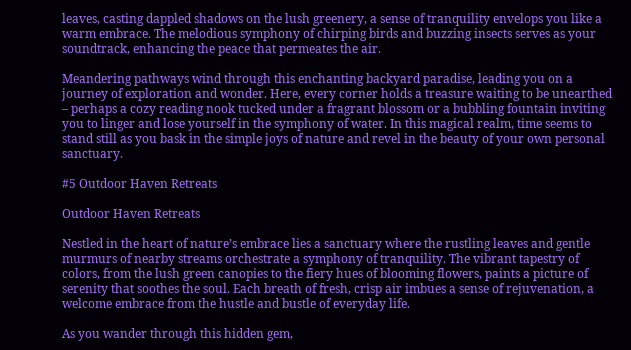leaves, casting dappled shadows on the lush greenery, a sense of tranquility envelops you like a warm embrace. The melodious symphony of chirping birds and buzzing insects serves as your soundtrack, enhancing the peace that permeates the air.

Meandering pathways wind through this enchanting backyard paradise, leading you on a journey of exploration and wonder. Here, every corner holds a treasure waiting to be unearthed – perhaps a cozy reading nook tucked under a fragrant blossom or a bubbling fountain inviting you to linger and lose yourself in the symphony of water. In this magical realm, time seems to stand still as you bask in the simple joys of nature and revel in the beauty of your own personal sanctuary.

#5 Outdoor Haven Retreats

Outdoor Haven Retreats

Nestled in the heart of nature’s embrace lies a sanctuary where the rustling leaves and gentle murmurs of nearby streams orchestrate a symphony of tranquility. The vibrant tapestry of colors, from the lush green canopies to the fiery hues of blooming flowers, paints a picture of serenity that soothes the soul. Each breath of fresh, crisp air imbues a sense of rejuvenation, a welcome embrace from the hustle and bustle of everyday life.

As you wander through this hidden gem,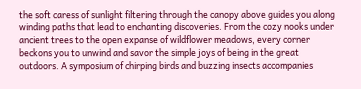the soft caress of sunlight filtering through the canopy above guides you along winding paths that lead to enchanting discoveries. From the cozy nooks under ancient trees to the open expanse of wildflower meadows, every corner beckons you to unwind and savor the simple joys of being in the great outdoors. A symposium of chirping birds and buzzing insects accompanies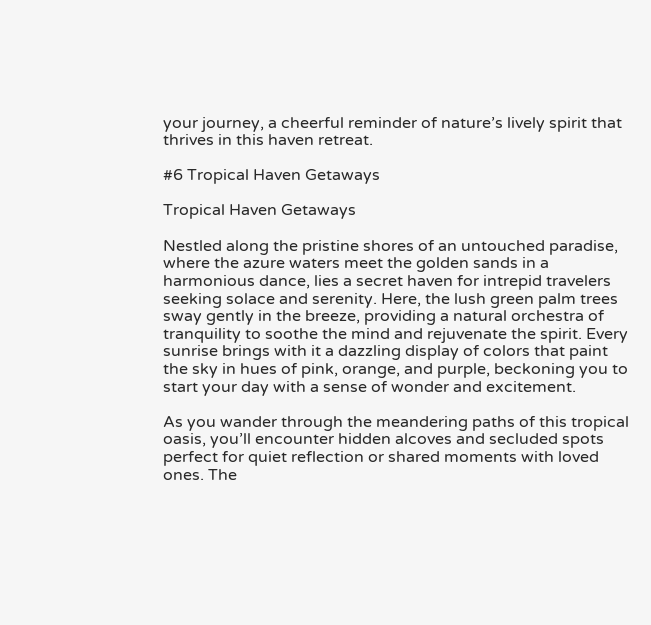your journey, a cheerful reminder of nature’s lively spirit that thrives in this haven retreat.

#6 Tropical Haven Getaways

Tropical Haven Getaways

Nestled along the pristine shores of an untouched paradise, where the azure waters meet the golden sands in a harmonious dance, lies a secret haven for intrepid travelers seeking solace and serenity. Here, the lush green palm trees sway gently in the breeze, providing a natural orchestra of tranquility to soothe the mind and rejuvenate the spirit. Every sunrise brings with it a dazzling display of colors that paint the sky in hues of pink, orange, and purple, beckoning you to start your day with a sense of wonder and excitement.

As you wander through the meandering paths of this tropical oasis, you’ll encounter hidden alcoves and secluded spots perfect for quiet reflection or shared moments with loved ones. The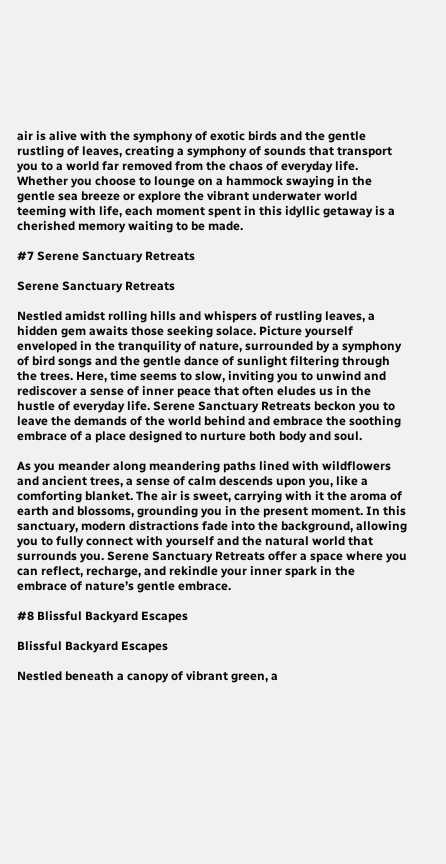air is alive with the symphony of exotic birds and the gentle rustling of leaves, creating a symphony of sounds that transport you to a world far removed from the chaos of everyday life. Whether you choose to lounge on a hammock swaying in the gentle sea breeze or explore the vibrant underwater world teeming with life, each moment spent in this idyllic getaway is a cherished memory waiting to be made.

#7 Serene Sanctuary Retreats

Serene Sanctuary Retreats

Nestled amidst rolling hills and whispers of rustling leaves, a hidden gem awaits those seeking solace. Picture yourself enveloped in the tranquility of nature, surrounded by a symphony of bird songs and the gentle dance of sunlight filtering through the trees. Here, time seems to slow, inviting you to unwind and rediscover a sense of inner peace that often eludes us in the hustle of everyday life. Serene Sanctuary Retreats beckon you to leave the demands of the world behind and embrace the soothing embrace of a place designed to nurture both body and soul.

As you meander along meandering paths lined with wildflowers and ancient trees, a sense of calm descends upon you, like a comforting blanket. The air is sweet, carrying with it the aroma of earth and blossoms, grounding you in the present moment. In this sanctuary, modern distractions fade into the background, allowing you to fully connect with yourself and the natural world that surrounds you. Serene Sanctuary Retreats offer a space where you can reflect, recharge, and rekindle your inner spark in the embrace of nature’s gentle embrace.

#8 Blissful Backyard Escapes

Blissful Backyard Escapes

Nestled beneath a canopy of vibrant green, a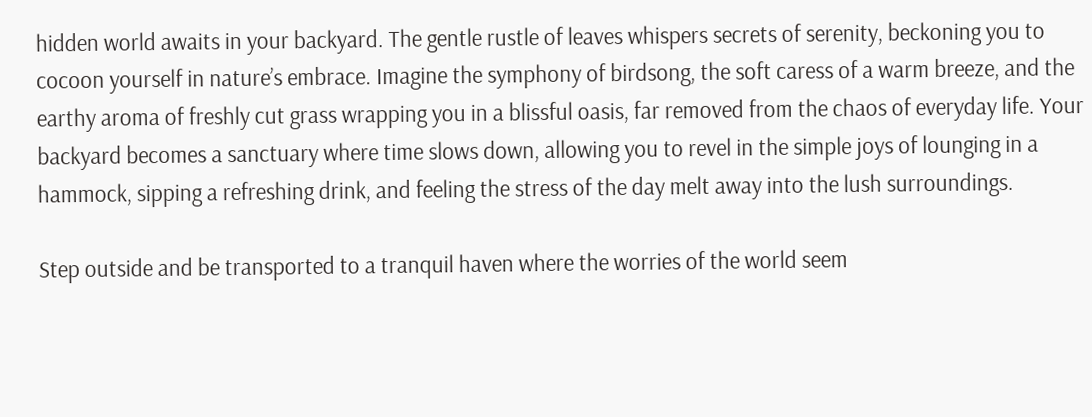hidden world awaits in your backyard. The gentle rustle of leaves whispers secrets of serenity, beckoning you to cocoon yourself in nature’s embrace. Imagine the symphony of birdsong, the soft caress of a warm breeze, and the earthy aroma of freshly cut grass wrapping you in a blissful oasis, far removed from the chaos of everyday life. Your backyard becomes a sanctuary where time slows down, allowing you to revel in the simple joys of lounging in a hammock, sipping a refreshing drink, and feeling the stress of the day melt away into the lush surroundings.

Step outside and be transported to a tranquil haven where the worries of the world seem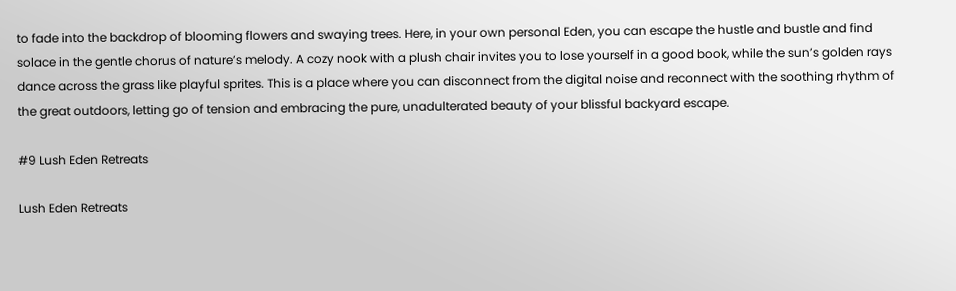to fade into the backdrop of blooming flowers and swaying trees. Here, in your own personal Eden, you can escape the hustle and bustle and find solace in the gentle chorus of nature’s melody. A cozy nook with a plush chair invites you to lose yourself in a good book, while the sun’s golden rays dance across the grass like playful sprites. This is a place where you can disconnect from the digital noise and reconnect with the soothing rhythm of the great outdoors, letting go of tension and embracing the pure, unadulterated beauty of your blissful backyard escape.

#9 Lush Eden Retreats

Lush Eden Retreats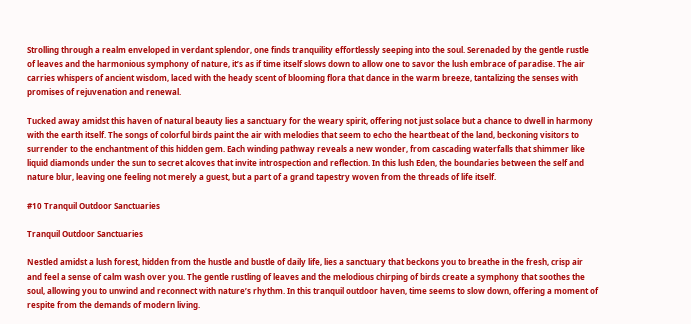Strolling through a realm enveloped in verdant splendor, one finds tranquility effortlessly seeping into the soul. Serenaded by the gentle rustle of leaves and the harmonious symphony of nature, it’s as if time itself slows down to allow one to savor the lush embrace of paradise. The air carries whispers of ancient wisdom, laced with the heady scent of blooming flora that dance in the warm breeze, tantalizing the senses with promises of rejuvenation and renewal.

Tucked away amidst this haven of natural beauty lies a sanctuary for the weary spirit, offering not just solace but a chance to dwell in harmony with the earth itself. The songs of colorful birds paint the air with melodies that seem to echo the heartbeat of the land, beckoning visitors to surrender to the enchantment of this hidden gem. Each winding pathway reveals a new wonder, from cascading waterfalls that shimmer like liquid diamonds under the sun to secret alcoves that invite introspection and reflection. In this lush Eden, the boundaries between the self and nature blur, leaving one feeling not merely a guest, but a part of a grand tapestry woven from the threads of life itself.

#10 Tranquil Outdoor Sanctuaries

Tranquil Outdoor Sanctuaries

Nestled amidst a lush forest, hidden from the hustle and bustle of daily life, lies a sanctuary that beckons you to breathe in the fresh, crisp air and feel a sense of calm wash over you. The gentle rustling of leaves and the melodious chirping of birds create a symphony that soothes the soul, allowing you to unwind and reconnect with nature’s rhythm. In this tranquil outdoor haven, time seems to slow down, offering a moment of respite from the demands of modern living.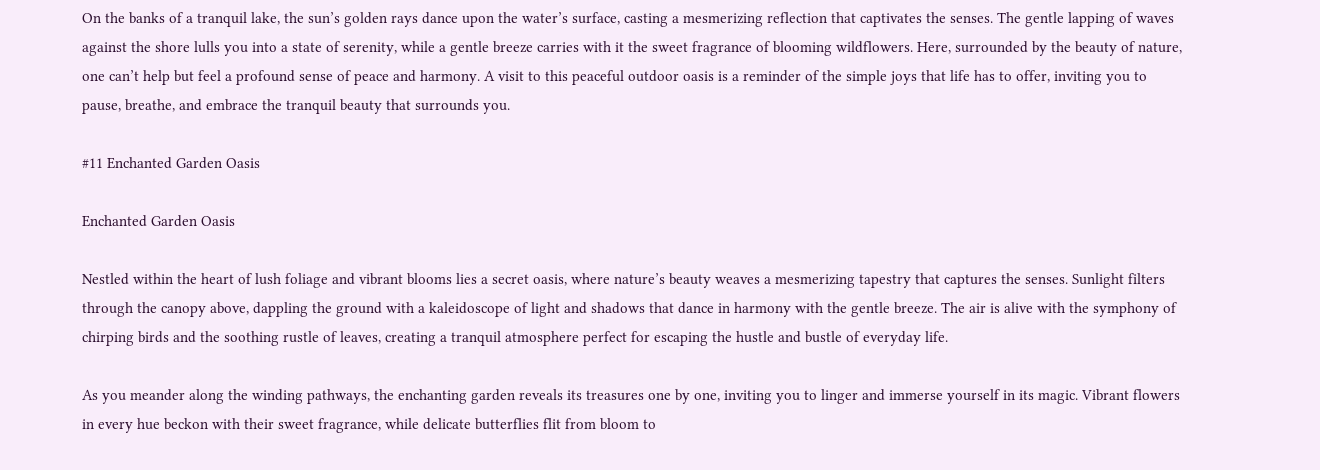On the banks of a tranquil lake, the sun’s golden rays dance upon the water’s surface, casting a mesmerizing reflection that captivates the senses. The gentle lapping of waves against the shore lulls you into a state of serenity, while a gentle breeze carries with it the sweet fragrance of blooming wildflowers. Here, surrounded by the beauty of nature, one can’t help but feel a profound sense of peace and harmony. A visit to this peaceful outdoor oasis is a reminder of the simple joys that life has to offer, inviting you to pause, breathe, and embrace the tranquil beauty that surrounds you.

#11 Enchanted Garden Oasis

Enchanted Garden Oasis

Nestled within the heart of lush foliage and vibrant blooms lies a secret oasis, where nature’s beauty weaves a mesmerizing tapestry that captures the senses. Sunlight filters through the canopy above, dappling the ground with a kaleidoscope of light and shadows that dance in harmony with the gentle breeze. The air is alive with the symphony of chirping birds and the soothing rustle of leaves, creating a tranquil atmosphere perfect for escaping the hustle and bustle of everyday life.

As you meander along the winding pathways, the enchanting garden reveals its treasures one by one, inviting you to linger and immerse yourself in its magic. Vibrant flowers in every hue beckon with their sweet fragrance, while delicate butterflies flit from bloom to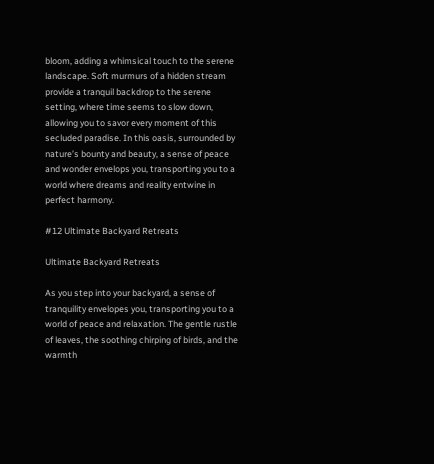bloom, adding a whimsical touch to the serene landscape. Soft murmurs of a hidden stream provide a tranquil backdrop to the serene setting, where time seems to slow down, allowing you to savor every moment of this secluded paradise. In this oasis, surrounded by nature’s bounty and beauty, a sense of peace and wonder envelops you, transporting you to a world where dreams and reality entwine in perfect harmony.

#12 Ultimate Backyard Retreats

Ultimate Backyard Retreats

As you step into your backyard, a sense of tranquility envelopes you, transporting you to a world of peace and relaxation. The gentle rustle of leaves, the soothing chirping of birds, and the warmth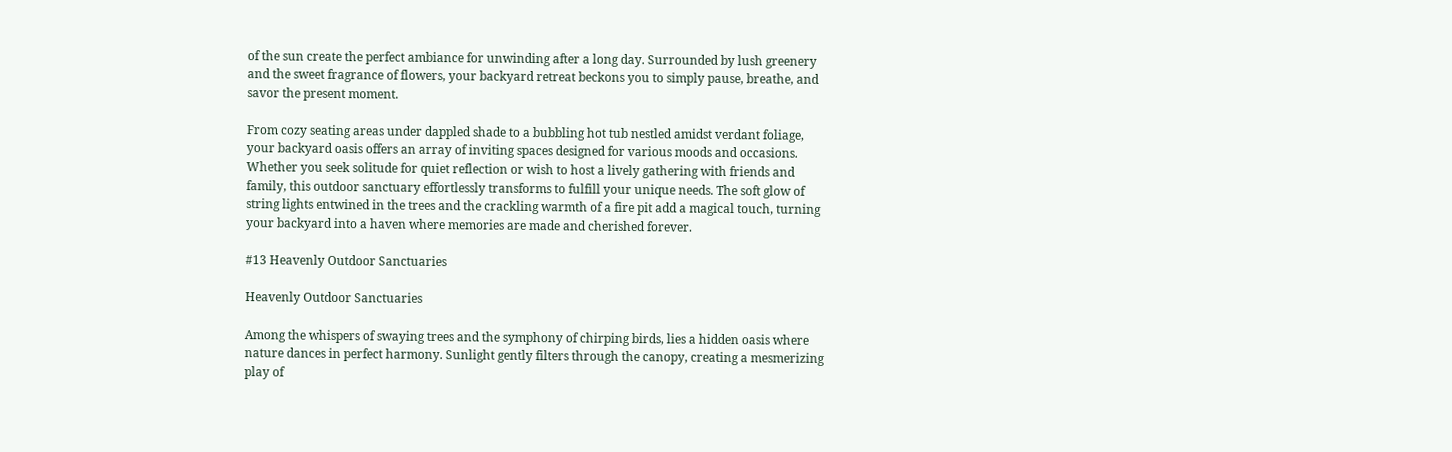of the sun create the perfect ambiance for unwinding after a long day. Surrounded by lush greenery and the sweet fragrance of flowers, your backyard retreat beckons you to simply pause, breathe, and savor the present moment.

From cozy seating areas under dappled shade to a bubbling hot tub nestled amidst verdant foliage, your backyard oasis offers an array of inviting spaces designed for various moods and occasions. Whether you seek solitude for quiet reflection or wish to host a lively gathering with friends and family, this outdoor sanctuary effortlessly transforms to fulfill your unique needs. The soft glow of string lights entwined in the trees and the crackling warmth of a fire pit add a magical touch, turning your backyard into a haven where memories are made and cherished forever.

#13 Heavenly Outdoor Sanctuaries

Heavenly Outdoor Sanctuaries

Among the whispers of swaying trees and the symphony of chirping birds, lies a hidden oasis where nature dances in perfect harmony. Sunlight gently filters through the canopy, creating a mesmerizing play of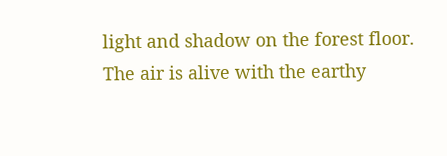light and shadow on the forest floor. The air is alive with the earthy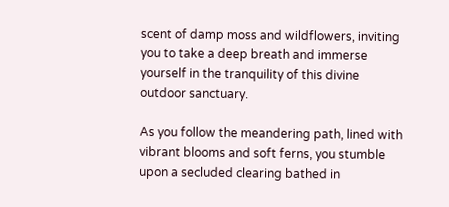scent of damp moss and wildflowers, inviting you to take a deep breath and immerse yourself in the tranquility of this divine outdoor sanctuary.

As you follow the meandering path, lined with vibrant blooms and soft ferns, you stumble upon a secluded clearing bathed in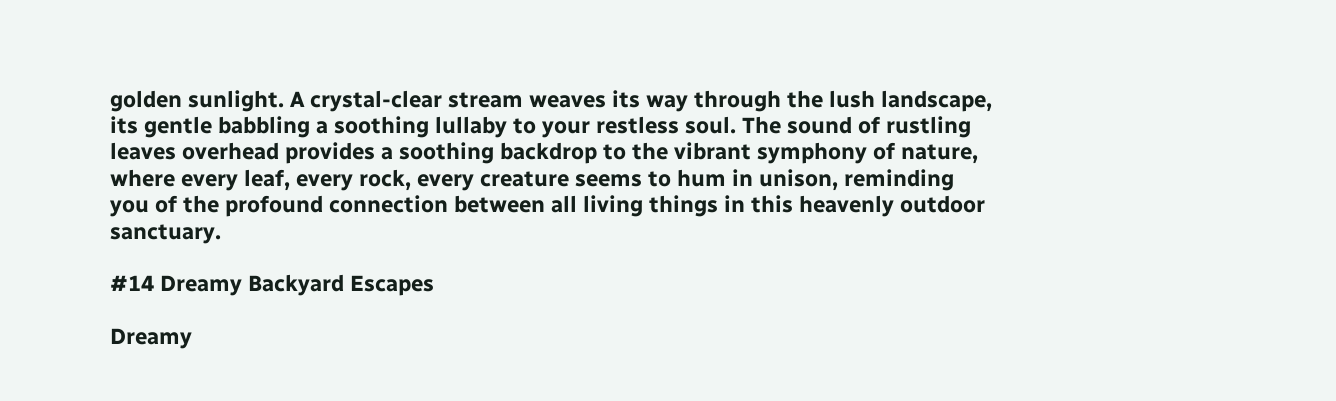golden sunlight. A crystal-clear stream weaves its way through the lush landscape, its gentle babbling a soothing lullaby to your restless soul. The sound of rustling leaves overhead provides a soothing backdrop to the vibrant symphony of nature, where every leaf, every rock, every creature seems to hum in unison, reminding you of the profound connection between all living things in this heavenly outdoor sanctuary.

#14 Dreamy Backyard Escapes

Dreamy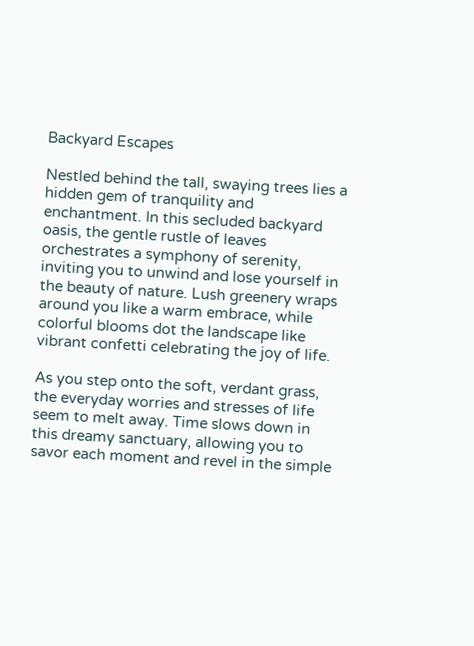Backyard Escapes

Nestled behind the tall, swaying trees lies a hidden gem of tranquility and enchantment. In this secluded backyard oasis, the gentle rustle of leaves orchestrates a symphony of serenity, inviting you to unwind and lose yourself in the beauty of nature. Lush greenery wraps around you like a warm embrace, while colorful blooms dot the landscape like vibrant confetti celebrating the joy of life.

As you step onto the soft, verdant grass, the everyday worries and stresses of life seem to melt away. Time slows down in this dreamy sanctuary, allowing you to savor each moment and revel in the simple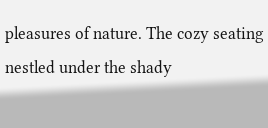pleasures of nature. The cozy seating nestled under the shady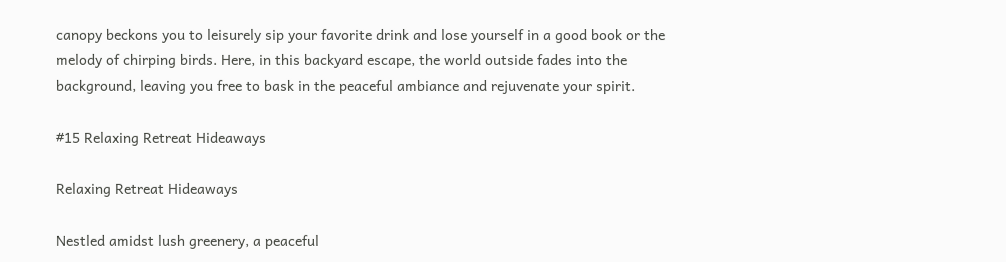canopy beckons you to leisurely sip your favorite drink and lose yourself in a good book or the melody of chirping birds. Here, in this backyard escape, the world outside fades into the background, leaving you free to bask in the peaceful ambiance and rejuvenate your spirit.

#15 Relaxing Retreat Hideaways

Relaxing Retreat Hideaways

Nestled amidst lush greenery, a peaceful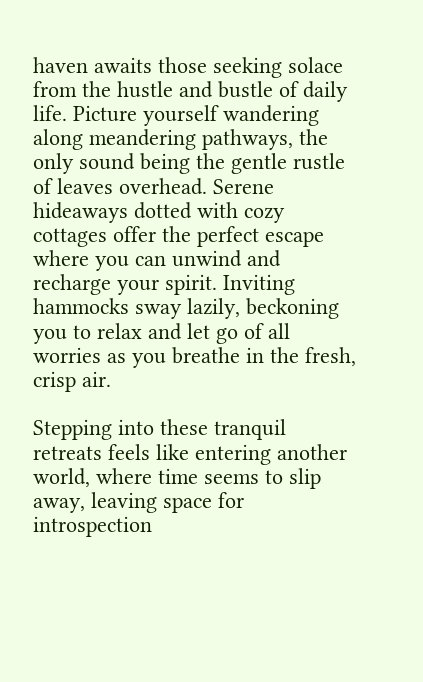haven awaits those seeking solace from the hustle and bustle of daily life. Picture yourself wandering along meandering pathways, the only sound being the gentle rustle of leaves overhead. Serene hideaways dotted with cozy cottages offer the perfect escape where you can unwind and recharge your spirit. Inviting hammocks sway lazily, beckoning you to relax and let go of all worries as you breathe in the fresh, crisp air.

Stepping into these tranquil retreats feels like entering another world, where time seems to slip away, leaving space for introspection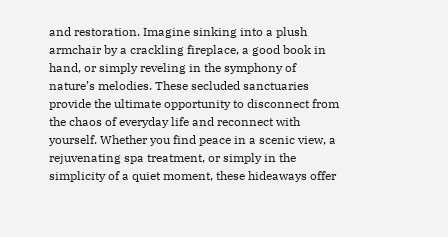and restoration. Imagine sinking into a plush armchair by a crackling fireplace, a good book in hand, or simply reveling in the symphony of nature’s melodies. These secluded sanctuaries provide the ultimate opportunity to disconnect from the chaos of everyday life and reconnect with yourself. Whether you find peace in a scenic view, a rejuvenating spa treatment, or simply in the simplicity of a quiet moment, these hideaways offer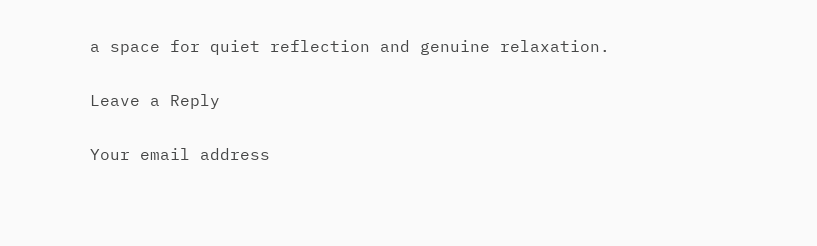a space for quiet reflection and genuine relaxation.

Leave a Reply

Your email address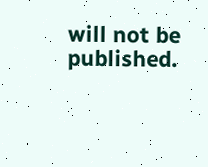will not be published.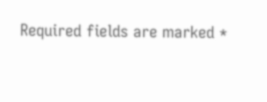Required fields are marked *